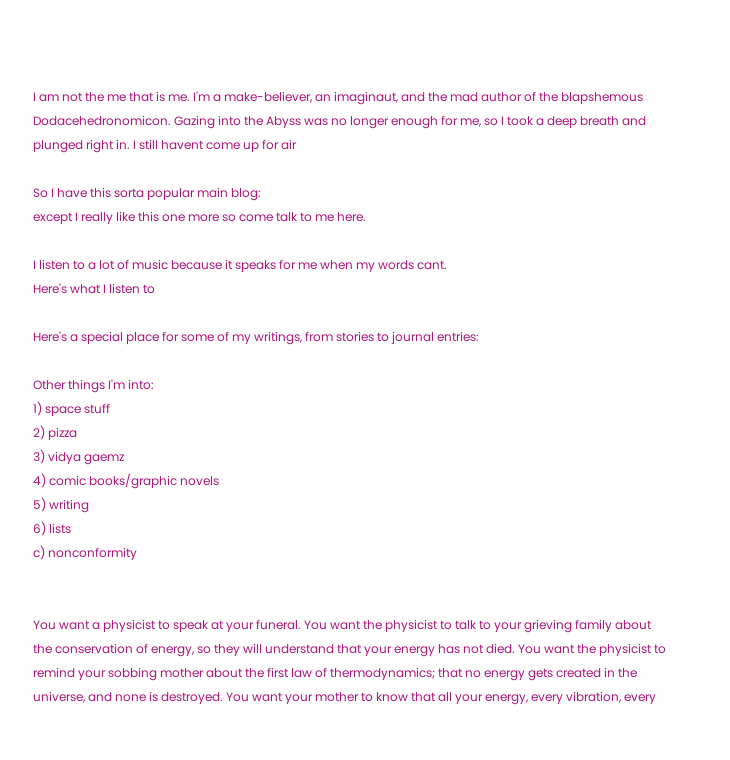I am not the me that is me. I'm a make-believer, an imaginaut, and the mad author of the blapshemous Dodacehedronomicon. Gazing into the Abyss was no longer enough for me, so I took a deep breath and plunged right in. I still havent come up for air

So I have this sorta popular main blog:
except I really like this one more so come talk to me here.

I listen to a lot of music because it speaks for me when my words cant.
Here's what I listen to

Here's a special place for some of my writings, from stories to journal entries:

Other things I'm into:
1) space stuff
2) pizza
3) vidya gaemz
4) comic books/graphic novels
5) writing
6) lists
c) nonconformity


You want a physicist to speak at your funeral. You want the physicist to talk to your grieving family about the conservation of energy, so they will understand that your energy has not died. You want the physicist to remind your sobbing mother about the first law of thermodynamics; that no energy gets created in the universe, and none is destroyed. You want your mother to know that all your energy, every vibration, every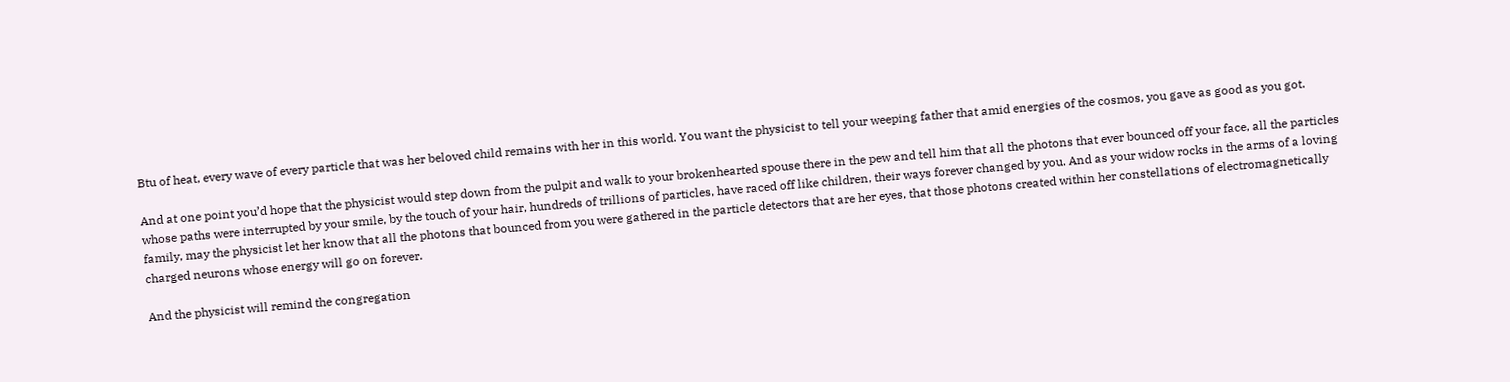Btu of heat, every wave of every particle that was her beloved child remains with her in this world. You want the physicist to tell your weeping father that amid energies of the cosmos, you gave as good as you got.

And at one point you’d hope that the physicist would step down from the pulpit and walk to your brokenhearted spouse there in the pew and tell him that all the photons that ever bounced off your face, all the particles whose paths were interrupted by your smile, by the touch of your hair, hundreds of trillions of particles, have raced off like children, their ways forever changed by you. And as your widow rocks in the arms of a loving family, may the physicist let her know that all the photons that bounced from you were gathered in the particle detectors that are her eyes, that those photons created within her constellations of electromagnetically charged neurons whose energy will go on forever.

And the physicist will remind the congregation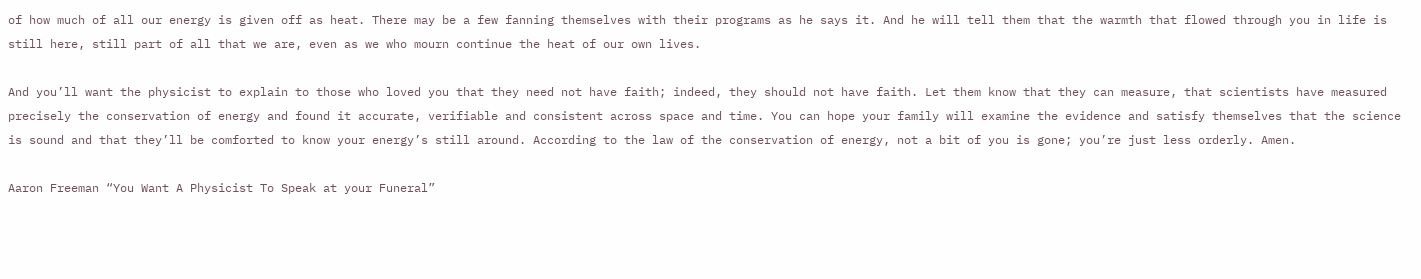of how much of all our energy is given off as heat. There may be a few fanning themselves with their programs as he says it. And he will tell them that the warmth that flowed through you in life is still here, still part of all that we are, even as we who mourn continue the heat of our own lives.

And you’ll want the physicist to explain to those who loved you that they need not have faith; indeed, they should not have faith. Let them know that they can measure, that scientists have measured precisely the conservation of energy and found it accurate, verifiable and consistent across space and time. You can hope your family will examine the evidence and satisfy themselves that the science is sound and that they’ll be comforted to know your energy’s still around. According to the law of the conservation of energy, not a bit of you is gone; you’re just less orderly. Amen.

Aaron Freeman “You Want A Physicist To Speak at your Funeral”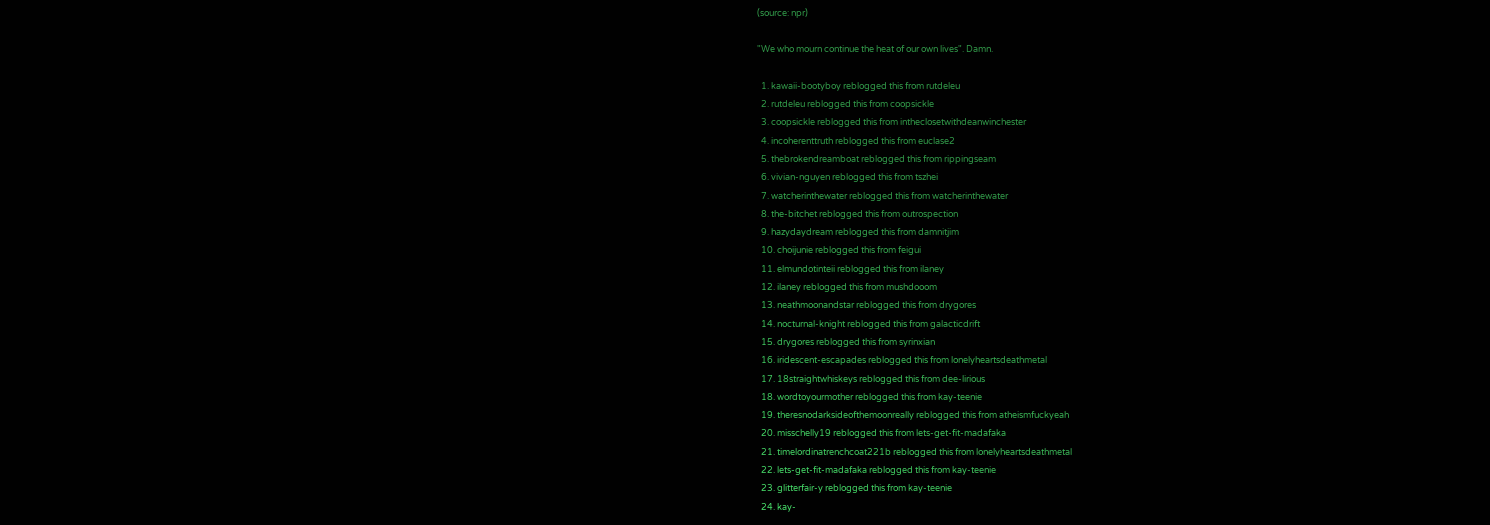(source: npr)

"We who mourn continue the heat of our own lives". Damn.

  1. kawaii-bootyboy reblogged this from rutdeleu
  2. rutdeleu reblogged this from coopsickle
  3. coopsickle reblogged this from intheclosetwithdeanwinchester
  4. incoherenttruth reblogged this from euclase2
  5. thebrokendreamboat reblogged this from rippingseam
  6. vivian-nguyen reblogged this from tszhei
  7. watcherinthewater reblogged this from watcherinthewater
  8. the-bitchet reblogged this from outrospection
  9. hazydaydream reblogged this from damnitjim
  10. choijunie reblogged this from feigui
  11. elmundotinteii reblogged this from ilaney
  12. ilaney reblogged this from mushdooom
  13. neathmoonandstar reblogged this from drygores
  14. nocturnal-knight reblogged this from galacticdrift
  15. drygores reblogged this from syrinxian
  16. iridescent-escapades reblogged this from lonelyheartsdeathmetal
  17. 18straightwhiskeys reblogged this from dee-lirious
  18. wordtoyourmother reblogged this from kay-teenie
  19. theresnodarksideofthemoonreally reblogged this from atheismfuckyeah
  20. misschelly19 reblogged this from lets-get-fit-madafaka
  21. timelordinatrenchcoat221b reblogged this from lonelyheartsdeathmetal
  22. lets-get-fit-madafaka reblogged this from kay-teenie
  23. glitterfair-y reblogged this from kay-teenie
  24. kay-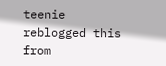teenie reblogged this from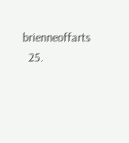brienneoffarts
  25.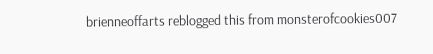brienneoffarts reblogged this from monsterofcookies007